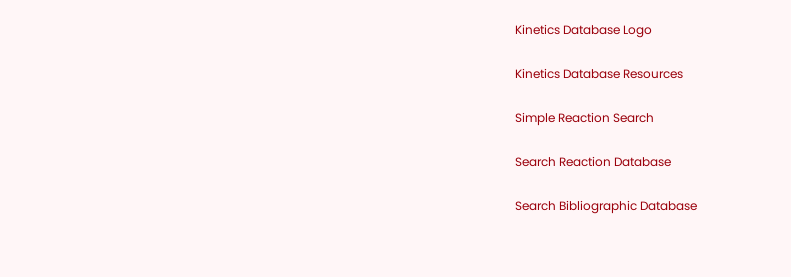Kinetics Database Logo

Kinetics Database Resources

Simple Reaction Search

Search Reaction Database

Search Bibliographic Database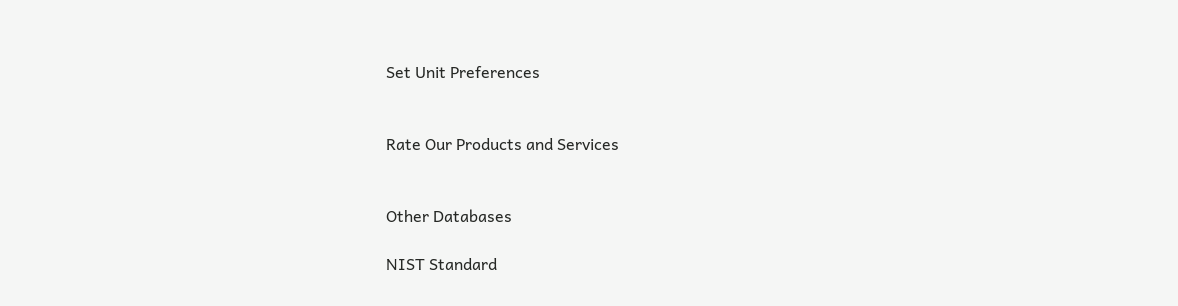Set Unit Preferences


Rate Our Products and Services


Other Databases

NIST Standard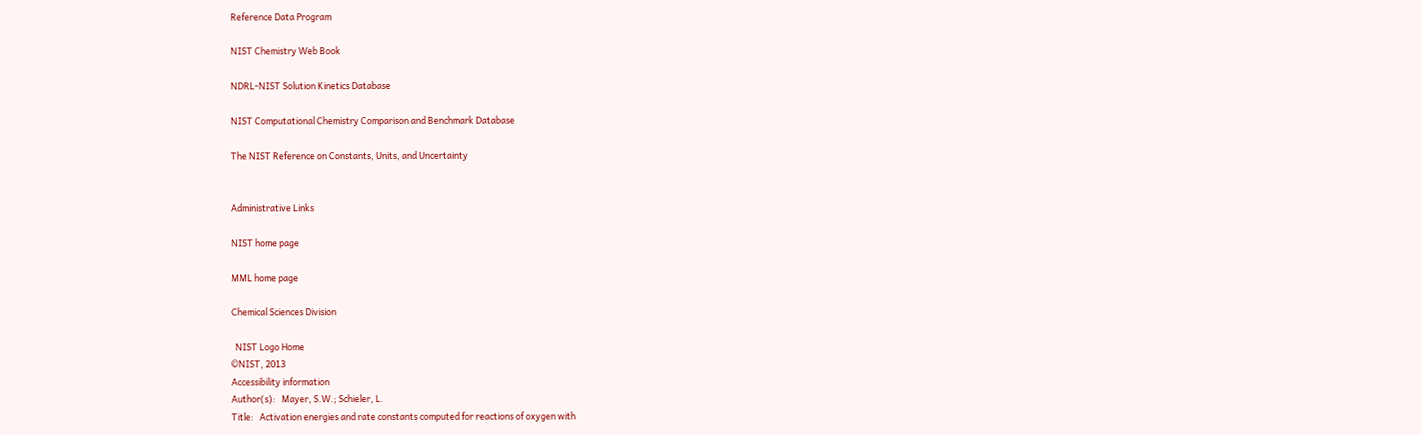Reference Data Program

NIST Chemistry Web Book

NDRL-NIST Solution Kinetics Database

NIST Computational Chemistry Comparison and Benchmark Database

The NIST Reference on Constants, Units, and Uncertainty


Administrative Links

NIST home page

MML home page

Chemical Sciences Division

  NIST Logo Home
©NIST, 2013
Accessibility information
Author(s):   Mayer, S.W.; Schieler, L.
Title:   Activation energies and rate constants computed for reactions of oxygen with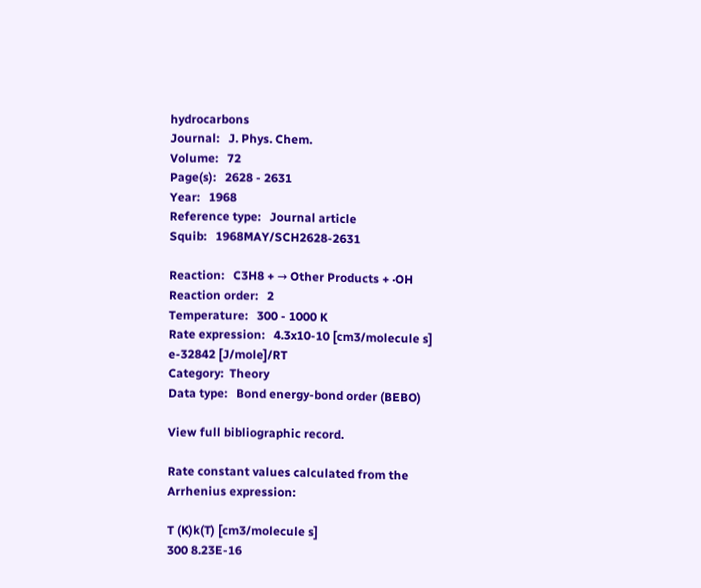hydrocarbons
Journal:   J. Phys. Chem.
Volume:   72
Page(s):   2628 - 2631
Year:   1968
Reference type:   Journal article
Squib:   1968MAY/SCH2628-2631

Reaction:   C3H8 + → Other Products + ·OH
Reaction order:   2
Temperature:   300 - 1000 K
Rate expression:   4.3x10-10 [cm3/molecule s] e-32842 [J/mole]/RT
Category:  Theory
Data type:   Bond energy-bond order (BEBO)

View full bibliographic record.

Rate constant values calculated from the Arrhenius expression:

T (K)k(T) [cm3/molecule s]
300 8.23E-16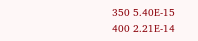350 5.40E-15
400 2.21E-14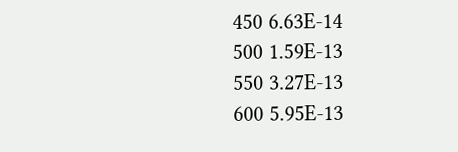450 6.63E-14
500 1.59E-13
550 3.27E-13
600 5.95E-13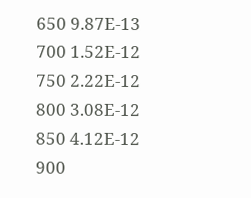650 9.87E-13
700 1.52E-12
750 2.22E-12
800 3.08E-12
850 4.12E-12
900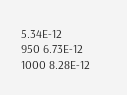5.34E-12
950 6.73E-12
1000 8.28E-12